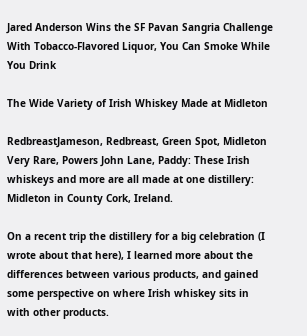Jared Anderson Wins the SF Pavan Sangria Challenge
With Tobacco-Flavored Liquor, You Can Smoke While You Drink

The Wide Variety of Irish Whiskey Made at Midleton

RedbreastJameson, Redbreast, Green Spot, Midleton Very Rare, Powers John Lane, Paddy: These Irish whiskeys and more are all made at one distillery: Midleton in County Cork, Ireland.

On a recent trip the distillery for a big celebration (I wrote about that here), I learned more about the differences between various products, and gained some perspective on where Irish whiskey sits in with other products.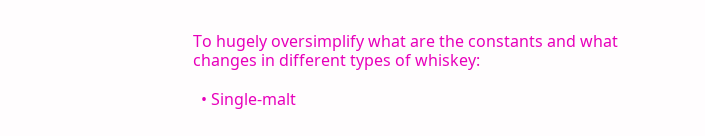To hugely oversimplify what are the constants and what changes in different types of whiskey:

  • Single-malt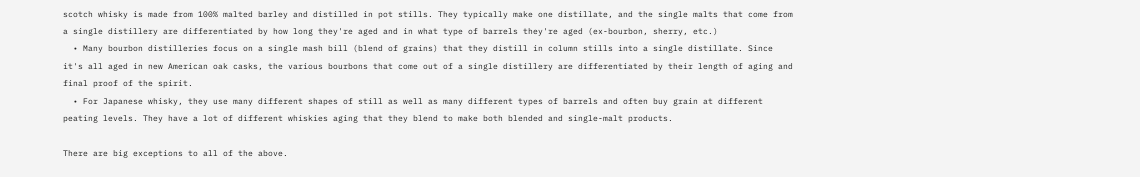scotch whisky is made from 100% malted barley and distilled in pot stills. They typically make one distillate, and the single malts that come from a single distillery are differentiated by how long they're aged and in what type of barrels they're aged (ex-bourbon, sherry, etc.)
  • Many bourbon distilleries focus on a single mash bill (blend of grains) that they distill in column stills into a single distillate. Since it's all aged in new American oak casks, the various bourbons that come out of a single distillery are differentiated by their length of aging and final proof of the spirit.
  • For Japanese whisky, they use many different shapes of still as well as many different types of barrels and often buy grain at different peating levels. They have a lot of different whiskies aging that they blend to make both blended and single-malt products.

There are big exceptions to all of the above.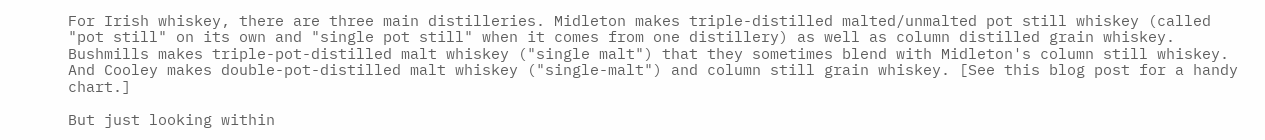For Irish whiskey, there are three main distilleries. Midleton makes triple-distilled malted/unmalted pot still whiskey (called "pot still" on its own and "single pot still" when it comes from one distillery) as well as column distilled grain whiskey. Bushmills makes triple-pot-distilled malt whiskey ("single malt") that they sometimes blend with Midleton's column still whiskey. And Cooley makes double-pot-distilled malt whiskey ("single-malt") and column still grain whiskey. [See this blog post for a handy chart.]

But just looking within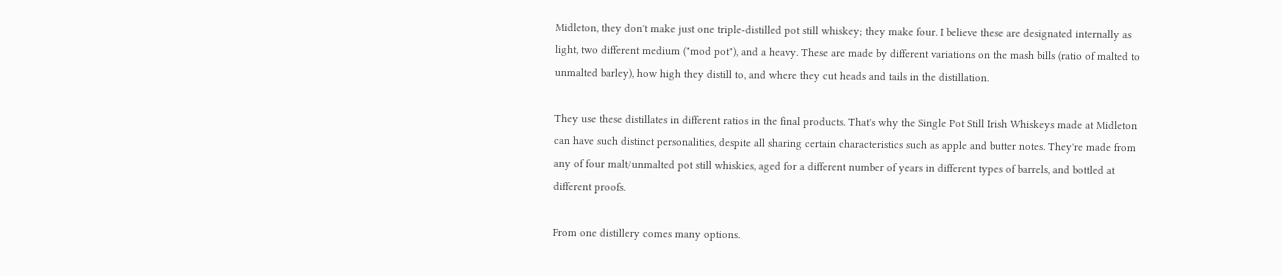Midleton, they don't make just one triple-distilled pot still whiskey; they make four. I believe these are designated internally as light, two different medium ("mod pot"), and a heavy. These are made by different variations on the mash bills (ratio of malted to unmalted barley), how high they distill to, and where they cut heads and tails in the distillation.

They use these distillates in different ratios in the final products. That's why the Single Pot Still Irish Whiskeys made at Midleton can have such distinct personalities, despite all sharing certain characteristics such as apple and butter notes. They're made from any of four malt/unmalted pot still whiskies, aged for a different number of years in different types of barrels, and bottled at different proofs.

From one distillery comes many options.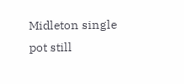Midleton single pot still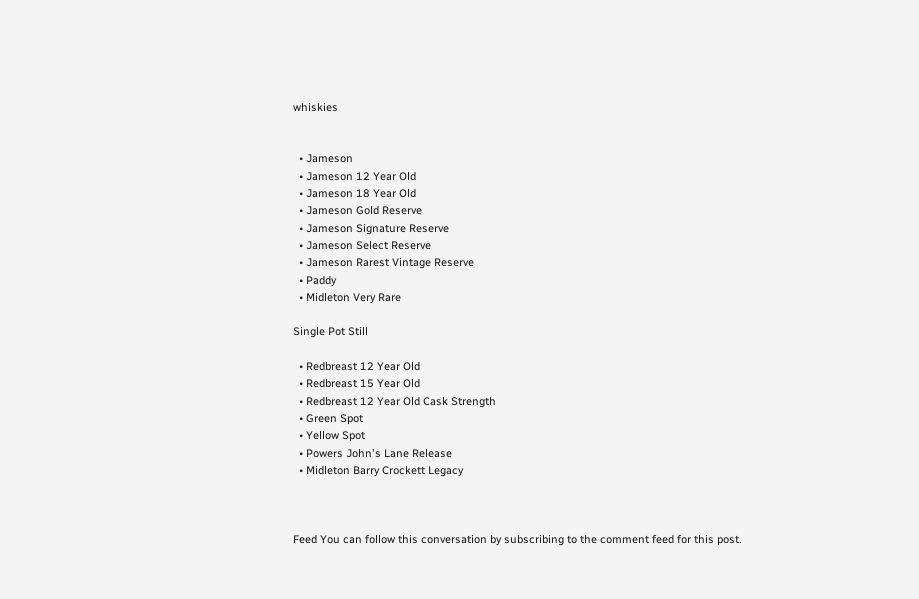whiskies


  • Jameson
  • Jameson 12 Year Old
  • Jameson 18 Year Old
  • Jameson Gold Reserve
  • Jameson Signature Reserve
  • Jameson Select Reserve
  • Jameson Rarest Vintage Reserve
  • Paddy
  • Midleton Very Rare

Single Pot Still

  • Redbreast 12 Year Old
  • Redbreast 15 Year Old
  • Redbreast 12 Year Old Cask Strength
  • Green Spot
  • Yellow Spot
  • Powers John's Lane Release
  • Midleton Barry Crockett Legacy



Feed You can follow this conversation by subscribing to the comment feed for this post.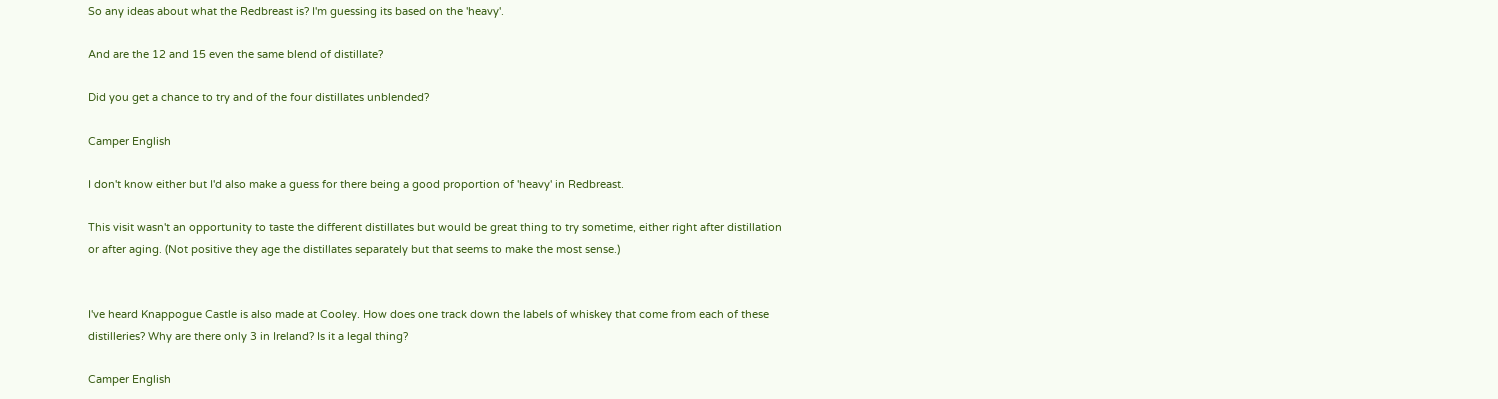So any ideas about what the Redbreast is? I'm guessing its based on the 'heavy'.

And are the 12 and 15 even the same blend of distillate?

Did you get a chance to try and of the four distillates unblended?

Camper English

I don't know either but I'd also make a guess for there being a good proportion of 'heavy' in Redbreast.

This visit wasn't an opportunity to taste the different distillates but would be great thing to try sometime, either right after distillation or after aging. (Not positive they age the distillates separately but that seems to make the most sense.)


I've heard Knappogue Castle is also made at Cooley. How does one track down the labels of whiskey that come from each of these distilleries? Why are there only 3 in Ireland? Is it a legal thing?

Camper English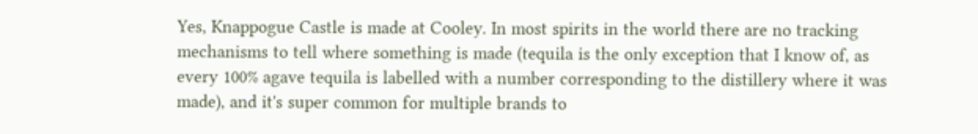Yes, Knappogue Castle is made at Cooley. In most spirits in the world there are no tracking mechanisms to tell where something is made (tequila is the only exception that I know of, as every 100% agave tequila is labelled with a number corresponding to the distillery where it was made), and it's super common for multiple brands to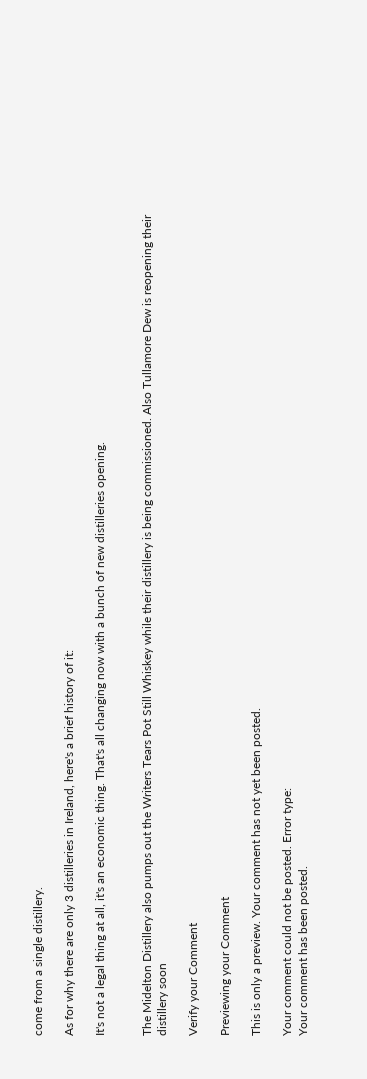come from a single distillery.

As for why there are only 3 distilleries in Ireland, here's a brief history of it:

It's not a legal thing at all, it's an economic thing. That's all changing now with a bunch of new distilleries opening.


The Midelton Distillery also pumps out the Writers Tears Pot Still Whiskey while their distillery is being commissioned. Also Tullamore Dew is reopening their distillery soon

Verify your Comment

Previewing your Comment

This is only a preview. Your comment has not yet been posted.

Your comment could not be posted. Error type:
Your comment has been posted.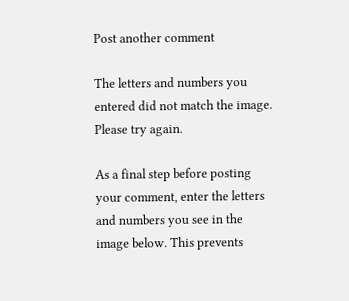Post another comment

The letters and numbers you entered did not match the image. Please try again.

As a final step before posting your comment, enter the letters and numbers you see in the image below. This prevents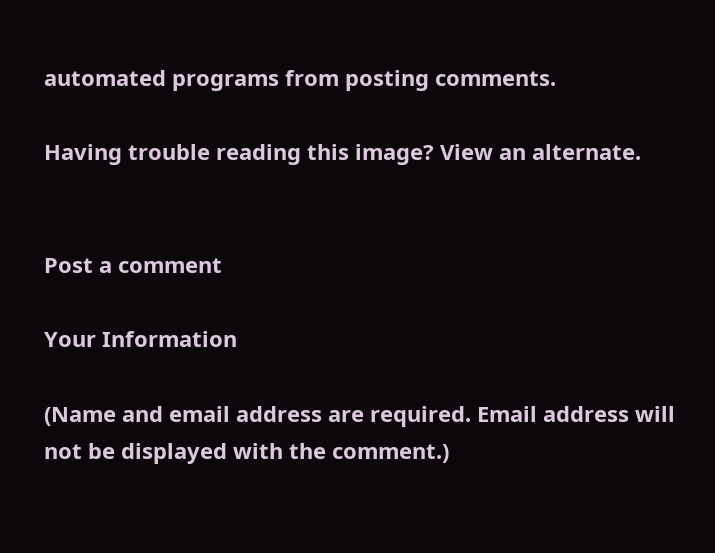automated programs from posting comments.

Having trouble reading this image? View an alternate.


Post a comment

Your Information

(Name and email address are required. Email address will not be displayed with the comment.)